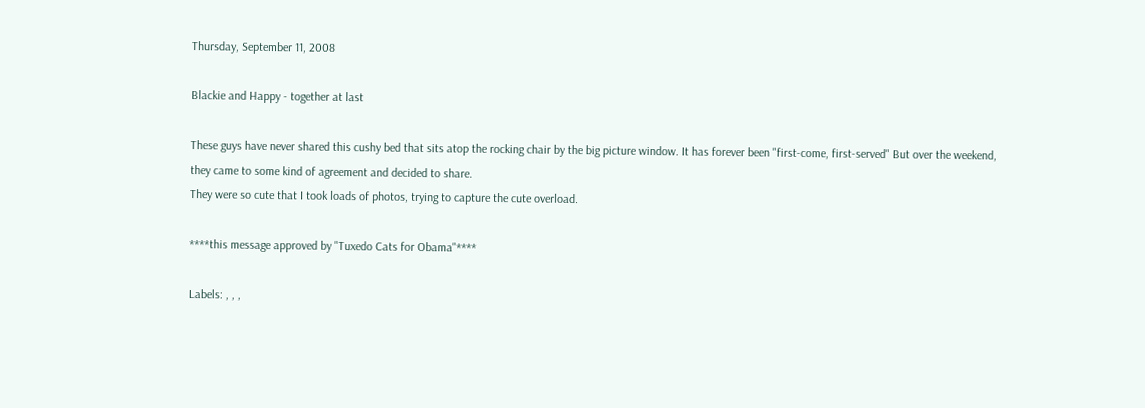Thursday, September 11, 2008

Blackie and Happy - together at last

These guys have never shared this cushy bed that sits atop the rocking chair by the big picture window. It has forever been "first-come, first-served" But over the weekend, they came to some kind of agreement and decided to share.
They were so cute that I took loads of photos, trying to capture the cute overload.

****this message approved by "Tuxedo Cats for Obama"****

Labels: , , ,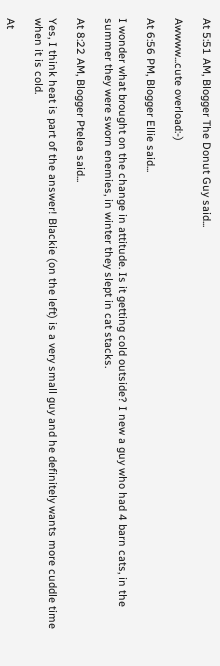At 5:51 AM, Blogger The Donut Guy said...

Awwww...cute overload:-)

At 6:56 PM, Blogger Ellie said...

I wonder what brought on the change in attitude. Is it getting cold outside? I new a guy who had 4 barn cats, in the summer they were sworn enemies, in winter they slept in cat stacks.

At 8:22 AM, Blogger Ptelea said...

Yes, I think heat is part of the answer! Blackie (on the left) is a very small guy and he definitely wants more cuddle time when it is cold.

At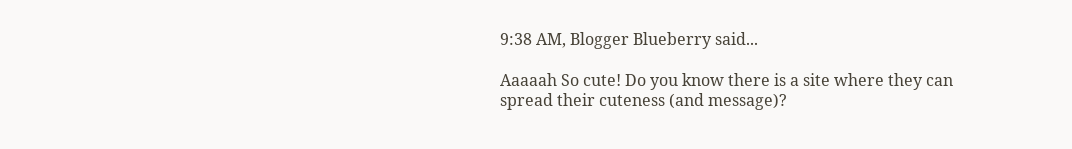9:38 AM, Blogger Blueberry said...

Aaaaah So cute! Do you know there is a site where they can spread their cuteness (and message)?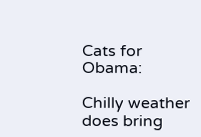Cats for Obama:

Chilly weather does bring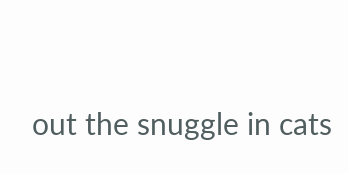out the snuggle in cats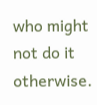who might not do it otherwise.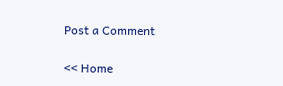Post a Comment

<< Home